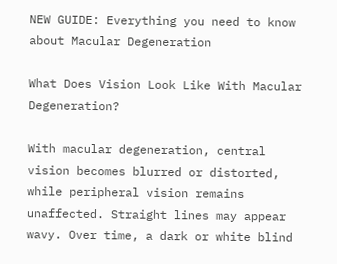NEW GUIDE: Everything you need to know about Macular Degeneration

What Does Vision Look Like With Macular Degeneration?

With macular degeneration, central vision becomes blurred or distorted, while peripheral vision remains unaffected. Straight lines may appear wavy. Over time, a dark or white blind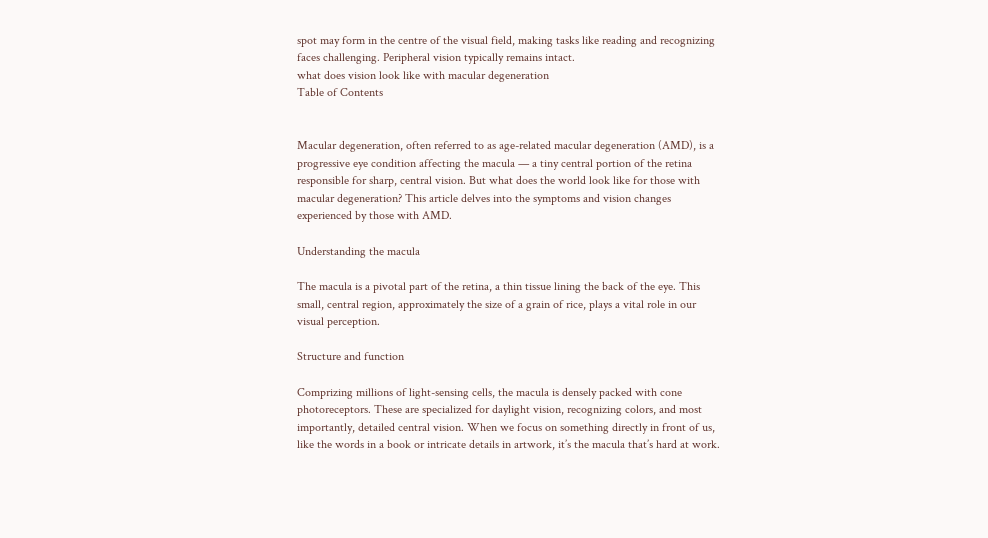spot may form in the centre of the visual field, making tasks like reading and recognizing faces challenging. Peripheral vision typically remains intact.
what does vision look like with macular degeneration
Table of Contents


Macular degeneration, often referred to as age-related macular degeneration (AMD), is a progressive eye condition affecting the macula — a tiny central portion of the retina responsible for sharp, central vision. But what does the world look like for those with macular degeneration? This article delves into the symptoms and vision changes experienced by those with AMD.

Understanding the macula

The macula is a pivotal part of the retina, a thin tissue lining the back of the eye. This small, central region, approximately the size of a grain of rice, plays a vital role in our visual perception.

Structure and function

Comprizing millions of light-sensing cells, the macula is densely packed with cone photoreceptors. These are specialized for daylight vision, recognizing colors, and most importantly, detailed central vision. When we focus on something directly in front of us, like the words in a book or intricate details in artwork, it’s the macula that’s hard at work.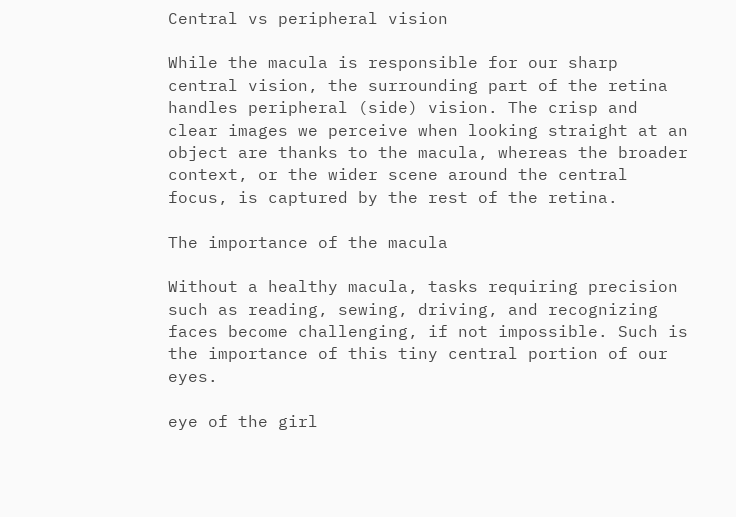Central vs peripheral vision

While the macula is responsible for our sharp central vision, the surrounding part of the retina handles peripheral (side) vision. The crisp and clear images we perceive when looking straight at an object are thanks to the macula, whereas the broader context, or the wider scene around the central focus, is captured by the rest of the retina.

The importance of the macula

Without a healthy macula, tasks requiring precision such as reading, sewing, driving, and recognizing faces become challenging, if not impossible. Such is the importance of this tiny central portion of our eyes.

eye of the girl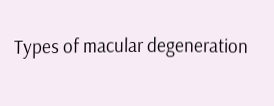Types of macular degeneration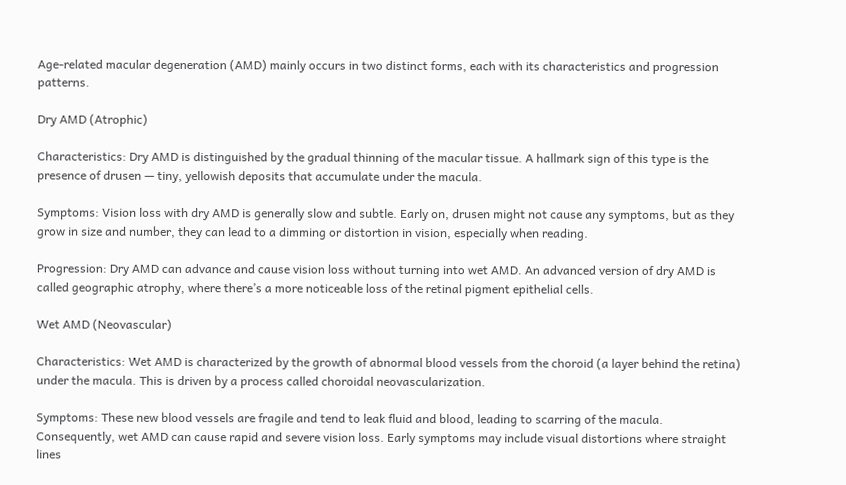Age-related macular degeneration (AMD) mainly occurs in two distinct forms, each with its characteristics and progression patterns.

Dry AMD (Atrophic)

Characteristics: Dry AMD is distinguished by the gradual thinning of the macular tissue. A hallmark sign of this type is the presence of drusen — tiny, yellowish deposits that accumulate under the macula.

Symptoms: Vision loss with dry AMD is generally slow and subtle. Early on, drusen might not cause any symptoms, but as they grow in size and number, they can lead to a dimming or distortion in vision, especially when reading.

Progression: Dry AMD can advance and cause vision loss without turning into wet AMD. An advanced version of dry AMD is called geographic atrophy, where there’s a more noticeable loss of the retinal pigment epithelial cells.

Wet AMD (Neovascular)

Characteristics: Wet AMD is characterized by the growth of abnormal blood vessels from the choroid (a layer behind the retina) under the macula. This is driven by a process called choroidal neovascularization.

Symptoms: These new blood vessels are fragile and tend to leak fluid and blood, leading to scarring of the macula. Consequently, wet AMD can cause rapid and severe vision loss. Early symptoms may include visual distortions where straight lines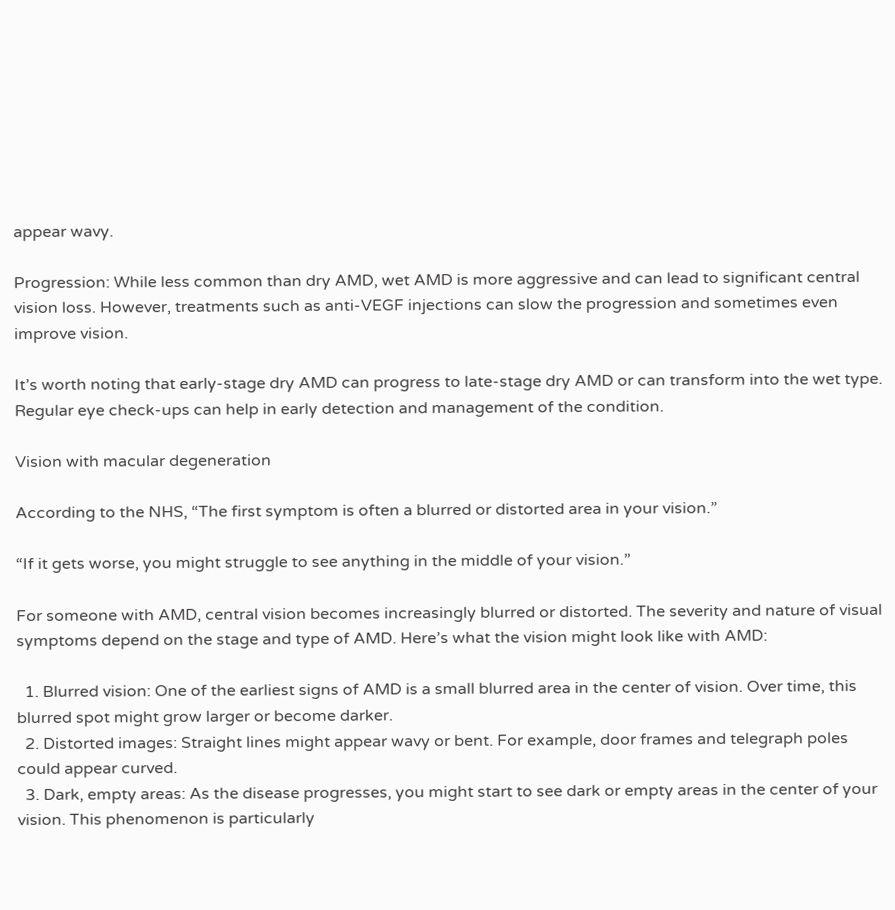appear wavy.

Progression: While less common than dry AMD, wet AMD is more aggressive and can lead to significant central vision loss. However, treatments such as anti-VEGF injections can slow the progression and sometimes even improve vision.

It’s worth noting that early-stage dry AMD can progress to late-stage dry AMD or can transform into the wet type. Regular eye check-ups can help in early detection and management of the condition.

Vision with macular degeneration

According to the NHS, “The first symptom is often a blurred or distorted area in your vision.”

“If it gets worse, you might struggle to see anything in the middle of your vision.”

For someone with AMD, central vision becomes increasingly blurred or distorted. The severity and nature of visual symptoms depend on the stage and type of AMD. Here’s what the vision might look like with AMD:

  1. Blurred vision: One of the earliest signs of AMD is a small blurred area in the center of vision. Over time, this blurred spot might grow larger or become darker.
  2. Distorted images: Straight lines might appear wavy or bent. For example, door frames and telegraph poles could appear curved.
  3. Dark, empty areas: As the disease progresses, you might start to see dark or empty areas in the center of your vision. This phenomenon is particularly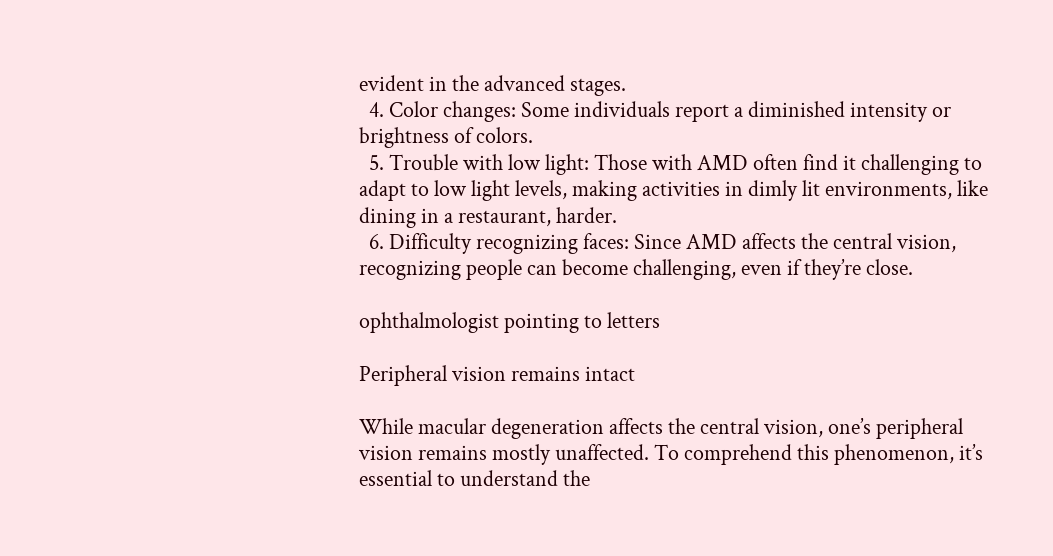evident in the advanced stages.
  4. Color changes: Some individuals report a diminished intensity or brightness of colors.
  5. Trouble with low light: Those with AMD often find it challenging to adapt to low light levels, making activities in dimly lit environments, like dining in a restaurant, harder.
  6. Difficulty recognizing faces: Since AMD affects the central vision, recognizing people can become challenging, even if they’re close.

ophthalmologist pointing to letters

Peripheral vision remains intact

While macular degeneration affects the central vision, one’s peripheral vision remains mostly unaffected. To comprehend this phenomenon, it’s essential to understand the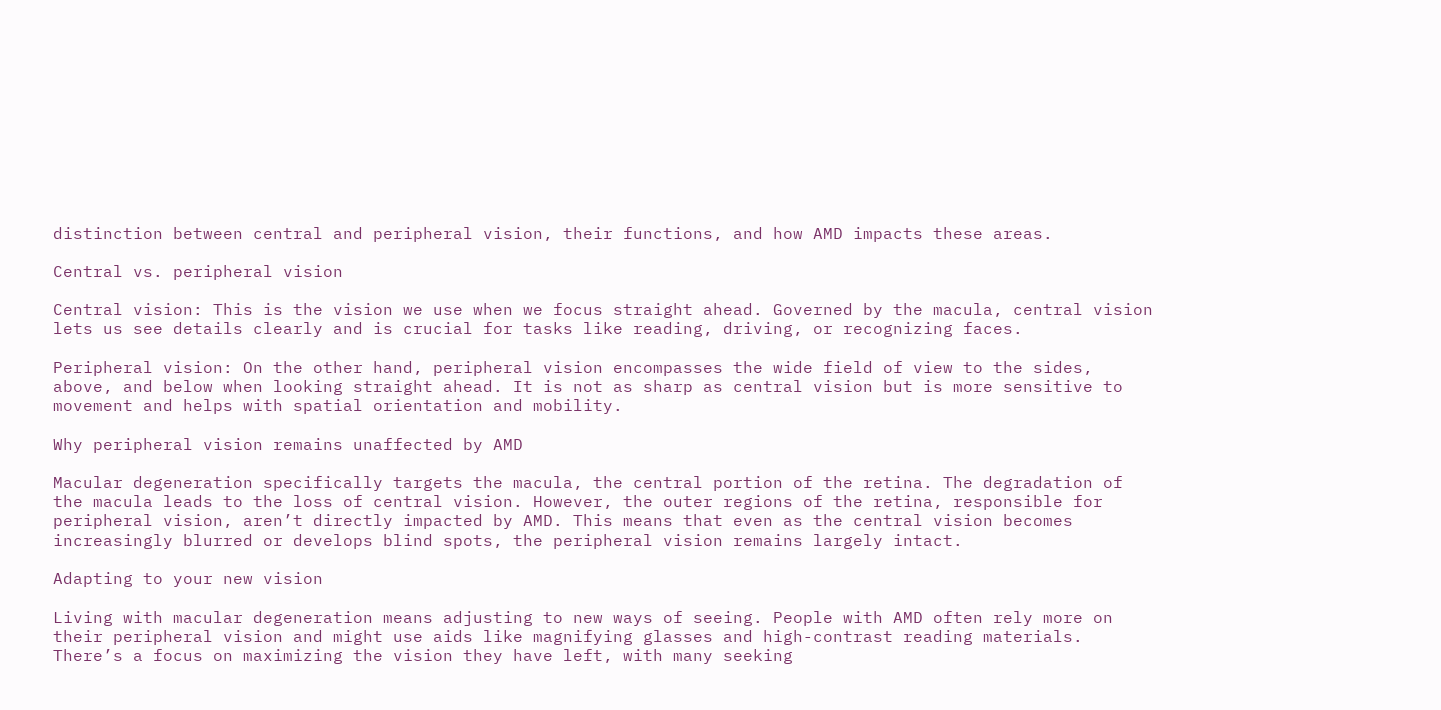distinction between central and peripheral vision, their functions, and how AMD impacts these areas.

Central vs. peripheral vision

Central vision: This is the vision we use when we focus straight ahead. Governed by the macula, central vision lets us see details clearly and is crucial for tasks like reading, driving, or recognizing faces.

Peripheral vision: On the other hand, peripheral vision encompasses the wide field of view to the sides, above, and below when looking straight ahead. It is not as sharp as central vision but is more sensitive to movement and helps with spatial orientation and mobility.

Why peripheral vision remains unaffected by AMD

Macular degeneration specifically targets the macula, the central portion of the retina. The degradation of the macula leads to the loss of central vision. However, the outer regions of the retina, responsible for peripheral vision, aren’t directly impacted by AMD. This means that even as the central vision becomes increasingly blurred or develops blind spots, the peripheral vision remains largely intact.

Adapting to your new vision

Living with macular degeneration means adjusting to new ways of seeing. People with AMD often rely more on their peripheral vision and might use aids like magnifying glasses and high-contrast reading materials. There’s a focus on maximizing the vision they have left, with many seeking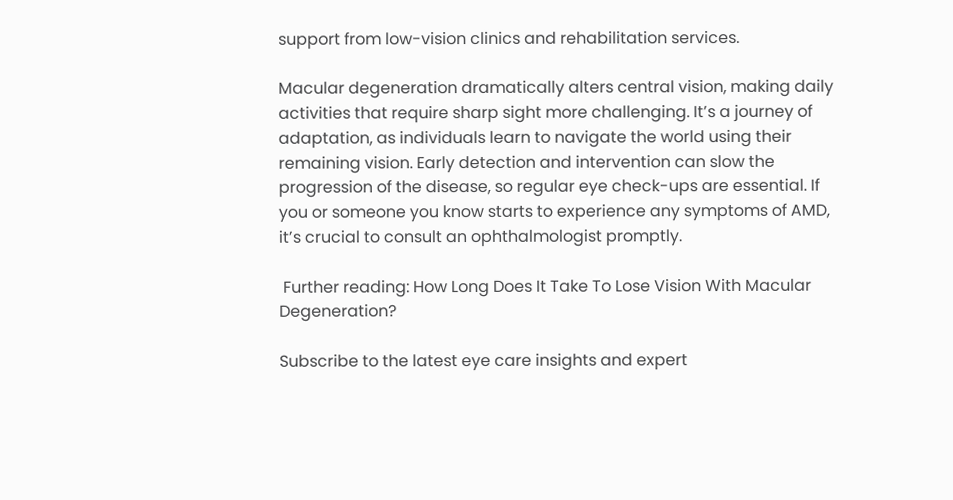support from low-vision clinics and rehabilitation services.

Macular degeneration dramatically alters central vision, making daily activities that require sharp sight more challenging. It’s a journey of adaptation, as individuals learn to navigate the world using their remaining vision. Early detection and intervention can slow the progression of the disease, so regular eye check-ups are essential. If you or someone you know starts to experience any symptoms of AMD, it’s crucial to consult an ophthalmologist promptly.

 Further reading: How Long Does It Take To Lose Vision With Macular Degeneration?

Subscribe to the latest eye care insights and expert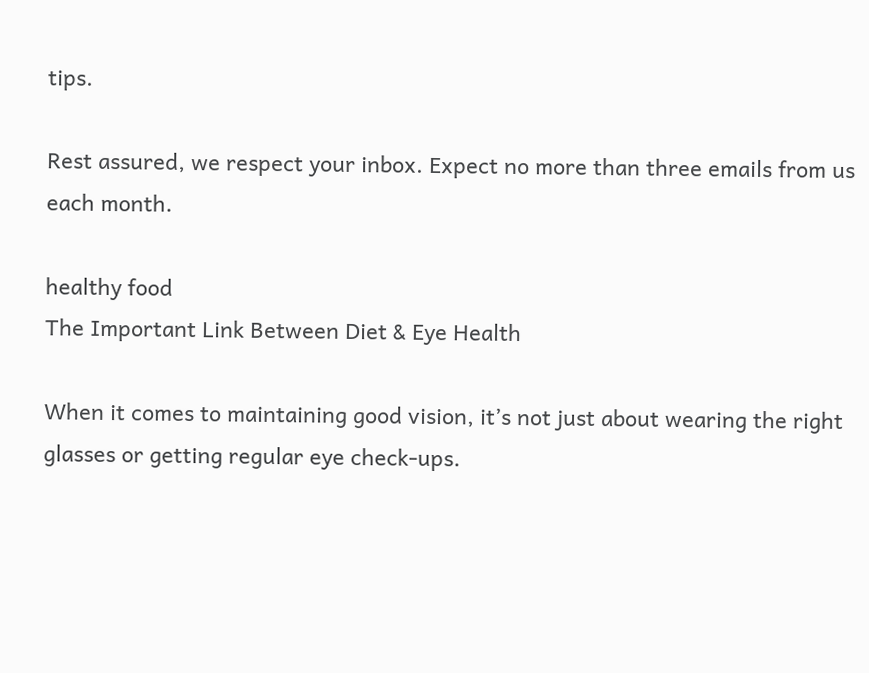tips.

Rest assured, we respect your inbox. Expect no more than three emails from us each month.

healthy food
The Important Link Between Diet & Eye Health

When it comes to maintaining good vision, it’s not just about wearing the right glasses or getting regular eye check-ups.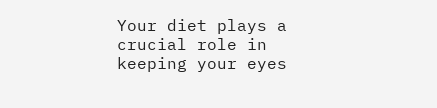Your diet plays a crucial role in keeping your eyes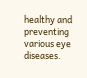healthy and preventing various eye diseases.